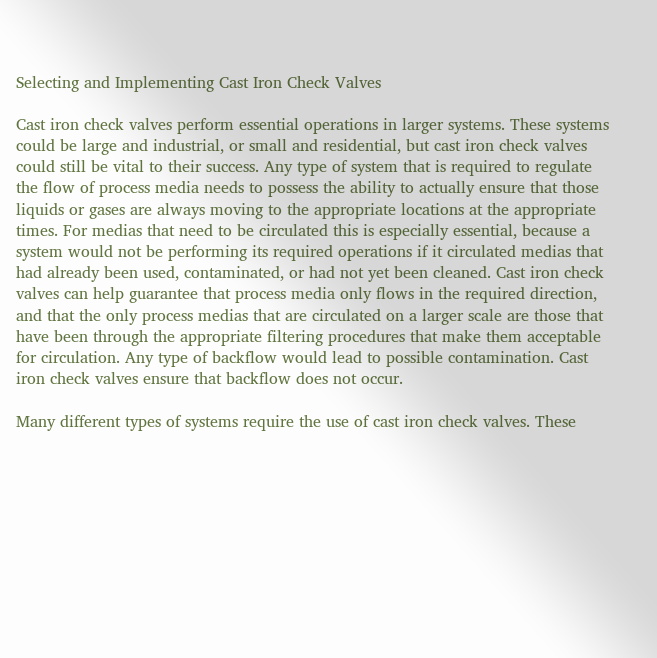Selecting and Implementing Cast Iron Check Valves

Cast iron check valves perform essential operations in larger systems. These systems could be large and industrial, or small and residential, but cast iron check valves could still be vital to their success. Any type of system that is required to regulate the flow of process media needs to possess the ability to actually ensure that those liquids or gases are always moving to the appropriate locations at the appropriate times. For medias that need to be circulated this is especially essential, because a system would not be performing its required operations if it circulated medias that had already been used, contaminated, or had not yet been cleaned. Cast iron check valves can help guarantee that process media only flows in the required direction, and that the only process medias that are circulated on a larger scale are those that have been through the appropriate filtering procedures that make them acceptable for circulation. Any type of backflow would lead to possible contamination. Cast iron check valves ensure that backflow does not occur.

Many different types of systems require the use of cast iron check valves. These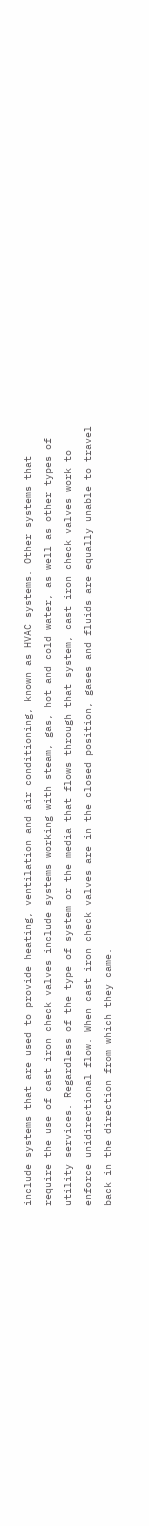include systems that are used to provide heating, ventilation and air conditioning, known as HVAC systems. Other systems that require the use of cast iron check valves include systems working with steam, gas, hot and cold water, as well as other types of utility services. Regardless of the type of system or the media that flows through that system, cast iron check valves work to enforce unidirectional flow. When cast iron check valves are in the closed position, gases and fluids are equally unable to travel back in the direction from which they came.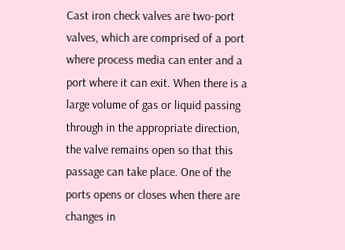Cast iron check valves are two-port valves, which are comprised of a port where process media can enter and a port where it can exit. When there is a large volume of gas or liquid passing through in the appropriate direction, the valve remains open so that this passage can take place. One of the ports opens or closes when there are changes in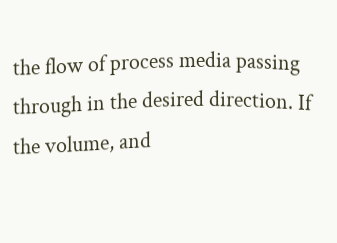the flow of process media passing through in the desired direction. If the volume, and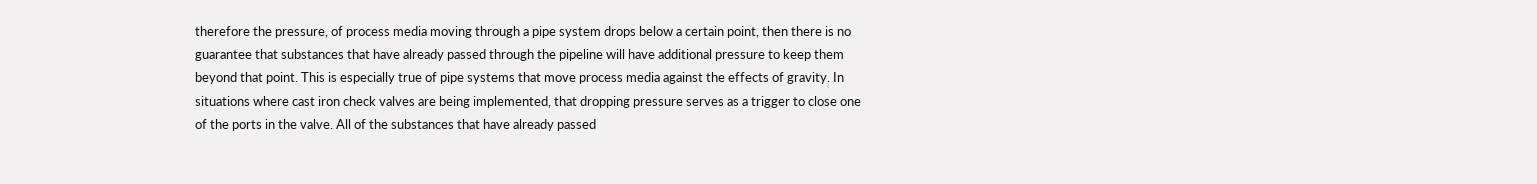therefore the pressure, of process media moving through a pipe system drops below a certain point, then there is no guarantee that substances that have already passed through the pipeline will have additional pressure to keep them beyond that point. This is especially true of pipe systems that move process media against the effects of gravity. In situations where cast iron check valves are being implemented, that dropping pressure serves as a trigger to close one of the ports in the valve. All of the substances that have already passed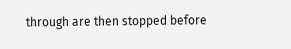through are then stopped before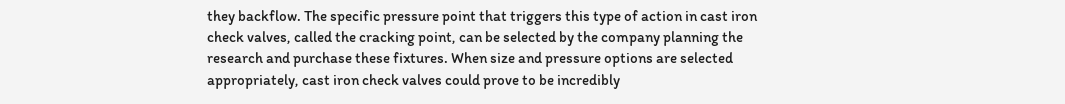they backflow. The specific pressure point that triggers this type of action in cast iron check valves, called the cracking point, can be selected by the company planning the research and purchase these fixtures. When size and pressure options are selected appropriately, cast iron check valves could prove to be incredibly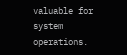valuable for system operations.